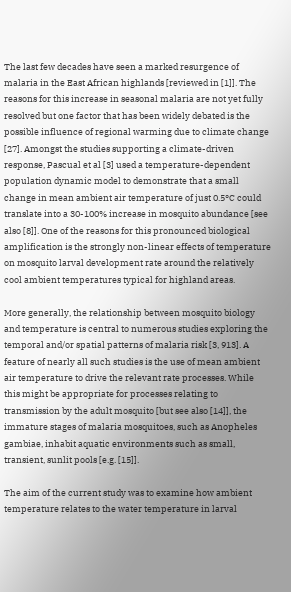The last few decades have seen a marked resurgence of malaria in the East African highlands [reviewed in [1]]. The reasons for this increase in seasonal malaria are not yet fully resolved but one factor that has been widely debated is the possible influence of regional warming due to climate change [27]. Amongst the studies supporting a climate-driven response, Pascual et al [3] used a temperature-dependent population dynamic model to demonstrate that a small change in mean ambient air temperature of just 0.5°C could translate into a 30-100% increase in mosquito abundance [see also [8]]. One of the reasons for this pronounced biological amplification is the strongly non-linear effects of temperature on mosquito larval development rate around the relatively cool ambient temperatures typical for highland areas.

More generally, the relationship between mosquito biology and temperature is central to numerous studies exploring the temporal and/or spatial patterns of malaria risk [3, 913]. A feature of nearly all such studies is the use of mean ambient air temperature to drive the relevant rate processes. While this might be appropriate for processes relating to transmission by the adult mosquito [but see also [14]], the immature stages of malaria mosquitoes, such as Anopheles gambiae, inhabit aquatic environments such as small, transient, sunlit pools [e.g. [15]].

The aim of the current study was to examine how ambient temperature relates to the water temperature in larval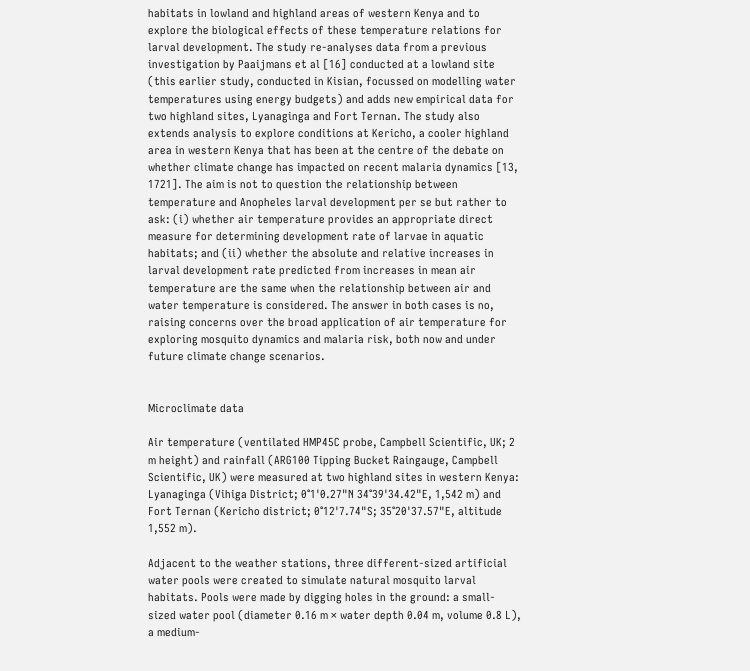habitats in lowland and highland areas of western Kenya and to explore the biological effects of these temperature relations for larval development. The study re-analyses data from a previous investigation by Paaijmans et al [16] conducted at a lowland site (this earlier study, conducted in Kisian, focussed on modelling water temperatures using energy budgets) and adds new empirical data for two highland sites, Lyanaginga and Fort Ternan. The study also extends analysis to explore conditions at Kericho, a cooler highland area in western Kenya that has been at the centre of the debate on whether climate change has impacted on recent malaria dynamics [13, 1721]. The aim is not to question the relationship between temperature and Anopheles larval development per se but rather to ask: (i) whether air temperature provides an appropriate direct measure for determining development rate of larvae in aquatic habitats; and (ii) whether the absolute and relative increases in larval development rate predicted from increases in mean air temperature are the same when the relationship between air and water temperature is considered. The answer in both cases is no, raising concerns over the broad application of air temperature for exploring mosquito dynamics and malaria risk, both now and under future climate change scenarios.


Microclimate data

Air temperature (ventilated HMP45C probe, Campbell Scientific, UK; 2 m height) and rainfall (ARG100 Tipping Bucket Raingauge, Campbell Scientific, UK) were measured at two highland sites in western Kenya: Lyanaginga (Vihiga District; 0°1'0.27"N 34°39'34.42"E, 1,542 m) and Fort Ternan (Kericho district; 0°12'7.74"S; 35°20'37.57"E, altitude 1,552 m).

Adjacent to the weather stations, three different-sized artificial water pools were created to simulate natural mosquito larval habitats. Pools were made by digging holes in the ground: a small-sized water pool (diameter 0.16 m × water depth 0.04 m, volume 0.8 L), a medium-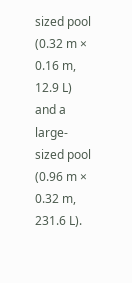sized pool (0.32 m × 0.16 m, 12.9 L) and a large-sized pool (0.96 m × 0.32 m, 231.6 L).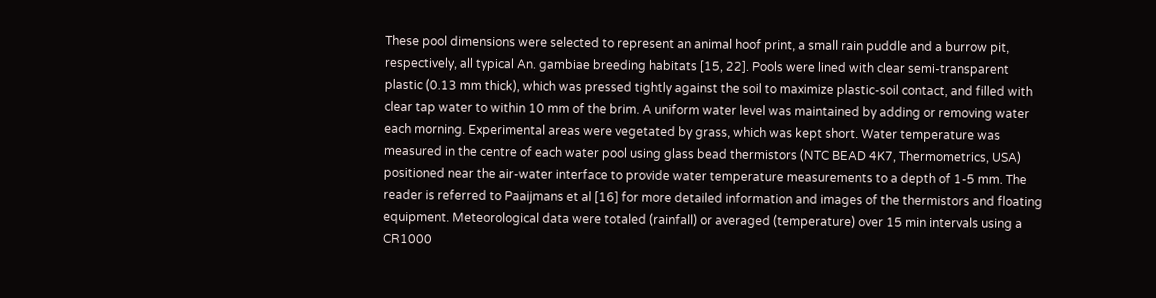These pool dimensions were selected to represent an animal hoof print, a small rain puddle and a burrow pit, respectively, all typical An. gambiae breeding habitats [15, 22]. Pools were lined with clear semi-transparent plastic (0.13 mm thick), which was pressed tightly against the soil to maximize plastic-soil contact, and filled with clear tap water to within 10 mm of the brim. A uniform water level was maintained by adding or removing water each morning. Experimental areas were vegetated by grass, which was kept short. Water temperature was measured in the centre of each water pool using glass bead thermistors (NTC BEAD 4K7, Thermometrics, USA) positioned near the air-water interface to provide water temperature measurements to a depth of 1-5 mm. The reader is referred to Paaijmans et al [16] for more detailed information and images of the thermistors and floating equipment. Meteorological data were totaled (rainfall) or averaged (temperature) over 15 min intervals using a CR1000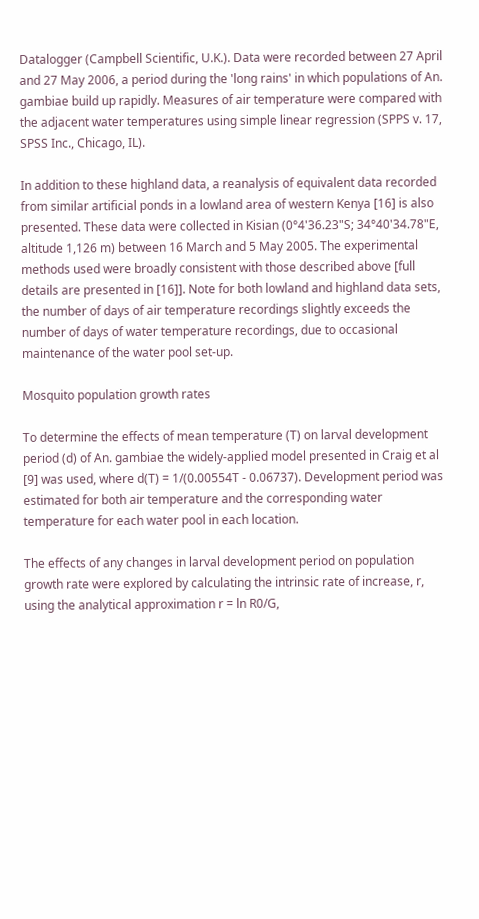Datalogger (Campbell Scientific, U.K.). Data were recorded between 27 April and 27 May 2006, a period during the 'long rains' in which populations of An. gambiae build up rapidly. Measures of air temperature were compared with the adjacent water temperatures using simple linear regression (SPPS v. 17, SPSS Inc., Chicago, IL).

In addition to these highland data, a reanalysis of equivalent data recorded from similar artificial ponds in a lowland area of western Kenya [16] is also presented. These data were collected in Kisian (0°4'36.23"S; 34°40'34.78"E, altitude 1,126 m) between 16 March and 5 May 2005. The experimental methods used were broadly consistent with those described above [full details are presented in [16]]. Note for both lowland and highland data sets, the number of days of air temperature recordings slightly exceeds the number of days of water temperature recordings, due to occasional maintenance of the water pool set-up.

Mosquito population growth rates

To determine the effects of mean temperature (T) on larval development period (d) of An. gambiae the widely-applied model presented in Craig et al [9] was used, where d(T) = 1/(0.00554T - 0.06737). Development period was estimated for both air temperature and the corresponding water temperature for each water pool in each location.

The effects of any changes in larval development period on population growth rate were explored by calculating the intrinsic rate of increase, r, using the analytical approximation r = ln R0/G,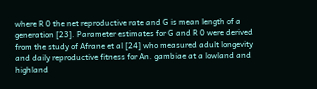where R 0 the net reproductive rate and G is mean length of a generation [23]. Parameter estimates for G and R 0 were derived from the study of Afrane et al [24] who measured adult longevity and daily reproductive fitness for An. gambiae at a lowland and highland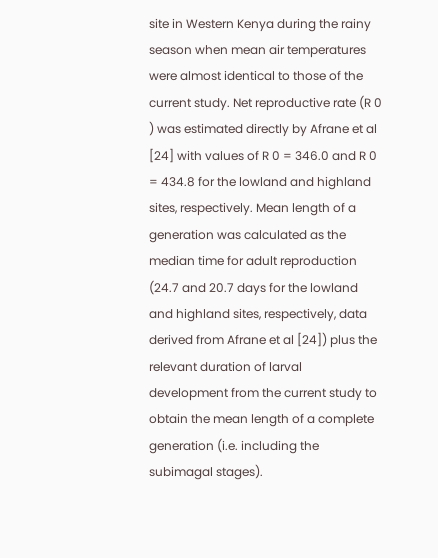site in Western Kenya during the rainy season when mean air temperatures were almost identical to those of the current study. Net reproductive rate (R 0 ) was estimated directly by Afrane et al [24] with values of R 0 = 346.0 and R 0 = 434.8 for the lowland and highland sites, respectively. Mean length of a generation was calculated as the median time for adult reproduction (24.7 and 20.7 days for the lowland and highland sites, respectively, data derived from Afrane et al [24]) plus the relevant duration of larval development from the current study to obtain the mean length of a complete generation (i.e. including the subimagal stages).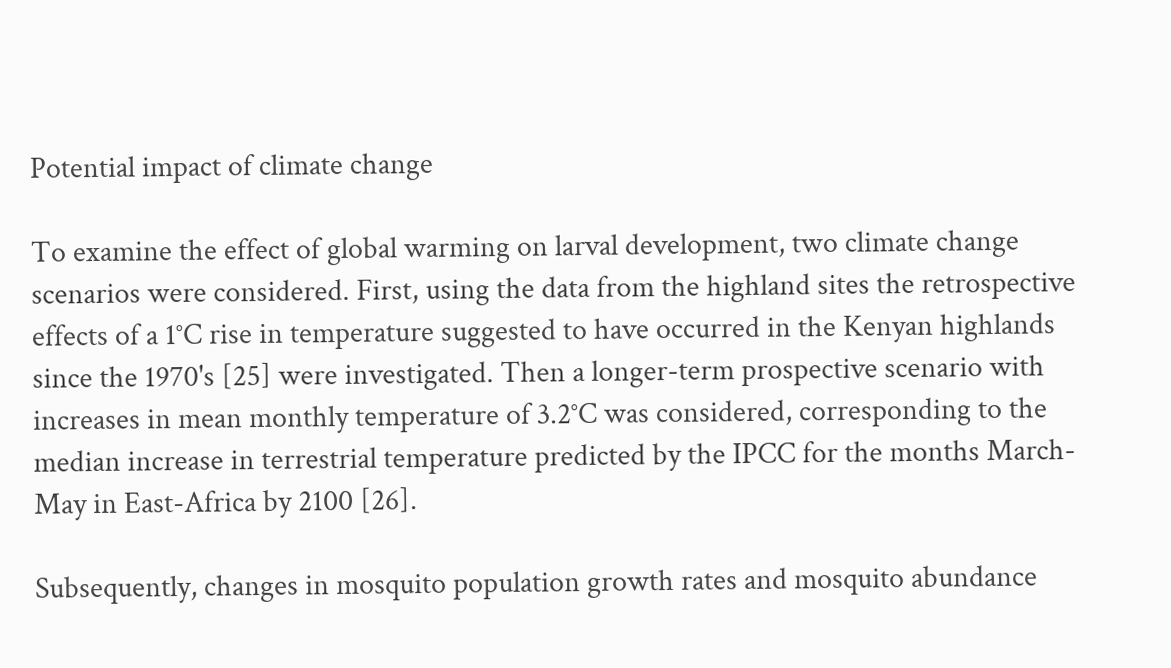Potential impact of climate change

To examine the effect of global warming on larval development, two climate change scenarios were considered. First, using the data from the highland sites the retrospective effects of a 1°C rise in temperature suggested to have occurred in the Kenyan highlands since the 1970's [25] were investigated. Then a longer-term prospective scenario with increases in mean monthly temperature of 3.2°C was considered, corresponding to the median increase in terrestrial temperature predicted by the IPCC for the months March-May in East-Africa by 2100 [26].

Subsequently, changes in mosquito population growth rates and mosquito abundance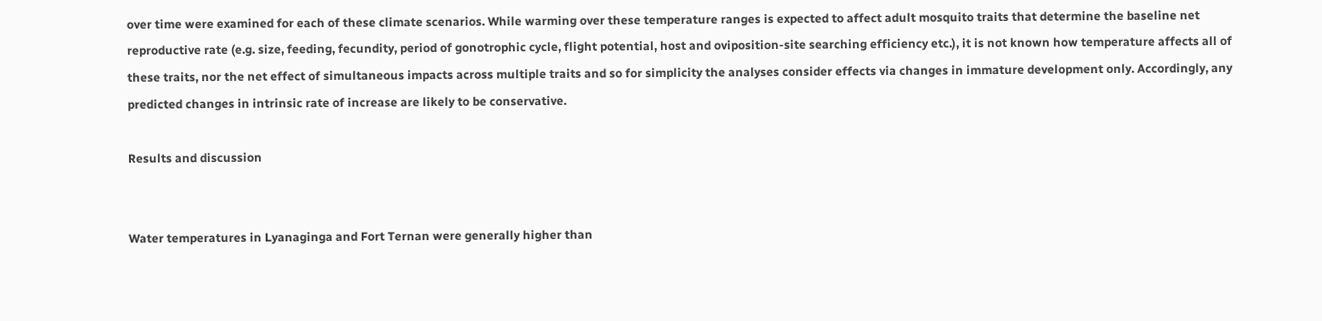over time were examined for each of these climate scenarios. While warming over these temperature ranges is expected to affect adult mosquito traits that determine the baseline net reproductive rate (e.g. size, feeding, fecundity, period of gonotrophic cycle, flight potential, host and oviposition-site searching efficiency etc.), it is not known how temperature affects all of these traits, nor the net effect of simultaneous impacts across multiple traits and so for simplicity the analyses consider effects via changes in immature development only. Accordingly, any predicted changes in intrinsic rate of increase are likely to be conservative.

Results and discussion


Water temperatures in Lyanaginga and Fort Ternan were generally higher than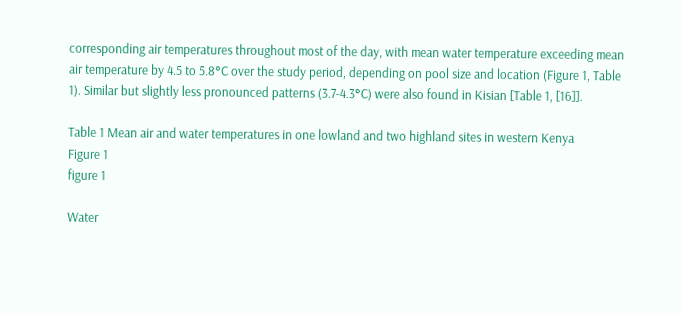corresponding air temperatures throughout most of the day, with mean water temperature exceeding mean air temperature by 4.5 to 5.8°C over the study period, depending on pool size and location (Figure 1, Table 1). Similar but slightly less pronounced patterns (3.7-4.3°C) were also found in Kisian [Table 1, [16]].

Table 1 Mean air and water temperatures in one lowland and two highland sites in western Kenya
Figure 1
figure 1

Water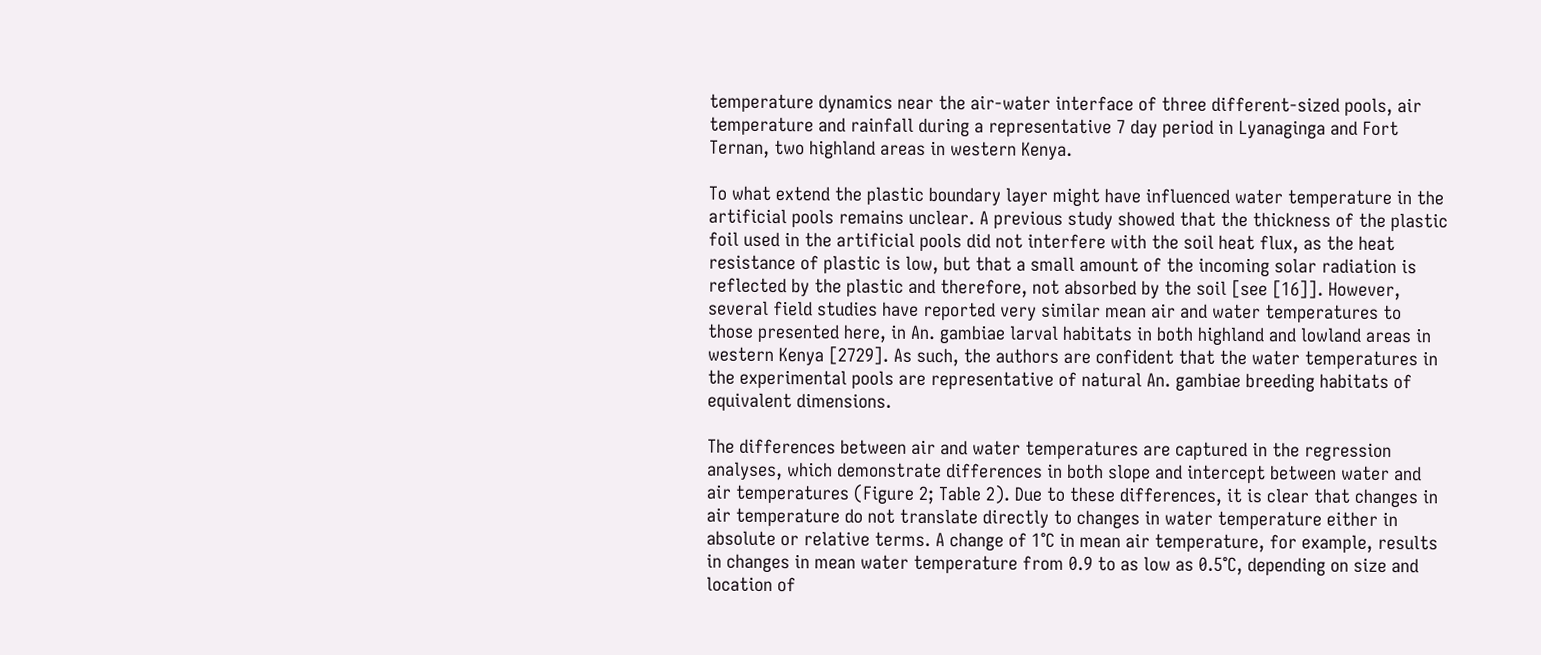temperature dynamics near the air-water interface of three different-sized pools, air temperature and rainfall during a representative 7 day period in Lyanaginga and Fort Ternan, two highland areas in western Kenya.

To what extend the plastic boundary layer might have influenced water temperature in the artificial pools remains unclear. A previous study showed that the thickness of the plastic foil used in the artificial pools did not interfere with the soil heat flux, as the heat resistance of plastic is low, but that a small amount of the incoming solar radiation is reflected by the plastic and therefore, not absorbed by the soil [see [16]]. However, several field studies have reported very similar mean air and water temperatures to those presented here, in An. gambiae larval habitats in both highland and lowland areas in western Kenya [2729]. As such, the authors are confident that the water temperatures in the experimental pools are representative of natural An. gambiae breeding habitats of equivalent dimensions.

The differences between air and water temperatures are captured in the regression analyses, which demonstrate differences in both slope and intercept between water and air temperatures (Figure 2; Table 2). Due to these differences, it is clear that changes in air temperature do not translate directly to changes in water temperature either in absolute or relative terms. A change of 1°C in mean air temperature, for example, results in changes in mean water temperature from 0.9 to as low as 0.5°C, depending on size and location of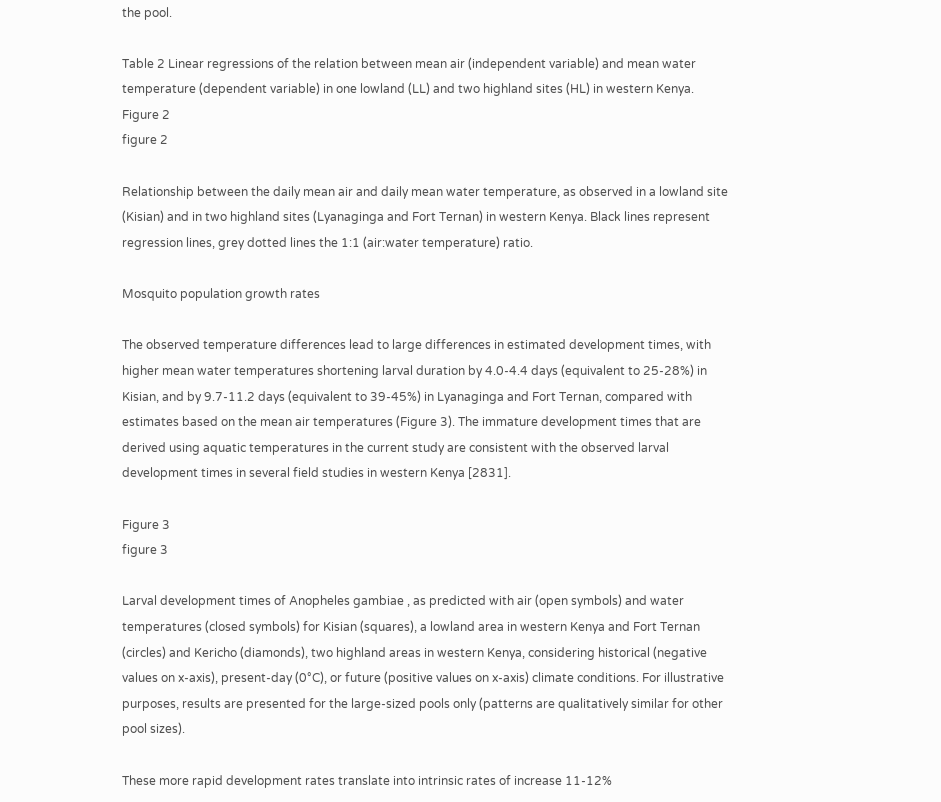the pool.

Table 2 Linear regressions of the relation between mean air (independent variable) and mean water temperature (dependent variable) in one lowland (LL) and two highland sites (HL) in western Kenya.
Figure 2
figure 2

Relationship between the daily mean air and daily mean water temperature, as observed in a lowland site (Kisian) and in two highland sites (Lyanaginga and Fort Ternan) in western Kenya. Black lines represent regression lines, grey dotted lines the 1:1 (air:water temperature) ratio.

Mosquito population growth rates

The observed temperature differences lead to large differences in estimated development times, with higher mean water temperatures shortening larval duration by 4.0-4.4 days (equivalent to 25-28%) in Kisian, and by 9.7-11.2 days (equivalent to 39-45%) in Lyanaginga and Fort Ternan, compared with estimates based on the mean air temperatures (Figure 3). The immature development times that are derived using aquatic temperatures in the current study are consistent with the observed larval development times in several field studies in western Kenya [2831].

Figure 3
figure 3

Larval development times of Anopheles gambiae , as predicted with air (open symbols) and water temperatures (closed symbols) for Kisian (squares), a lowland area in western Kenya and Fort Ternan (circles) and Kericho (diamonds), two highland areas in western Kenya, considering historical (negative values on x-axis), present-day (0°C), or future (positive values on x-axis) climate conditions. For illustrative purposes, results are presented for the large-sized pools only (patterns are qualitatively similar for other pool sizes).

These more rapid development rates translate into intrinsic rates of increase 11-12%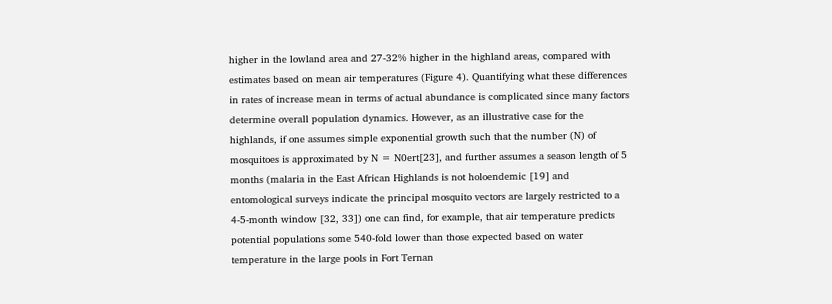higher in the lowland area and 27-32% higher in the highland areas, compared with estimates based on mean air temperatures (Figure 4). Quantifying what these differences in rates of increase mean in terms of actual abundance is complicated since many factors determine overall population dynamics. However, as an illustrative case for the highlands, if one assumes simple exponential growth such that the number (N) of mosquitoes is approximated by N = N0ert[23], and further assumes a season length of 5 months (malaria in the East African Highlands is not holoendemic [19] and entomological surveys indicate the principal mosquito vectors are largely restricted to a 4-5-month window [32, 33]) one can find, for example, that air temperature predicts potential populations some 540-fold lower than those expected based on water temperature in the large pools in Fort Ternan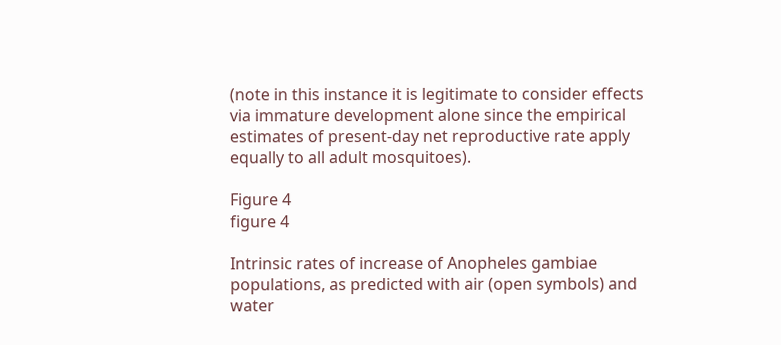(note in this instance it is legitimate to consider effects via immature development alone since the empirical estimates of present-day net reproductive rate apply equally to all adult mosquitoes).

Figure 4
figure 4

Intrinsic rates of increase of Anopheles gambiae populations, as predicted with air (open symbols) and water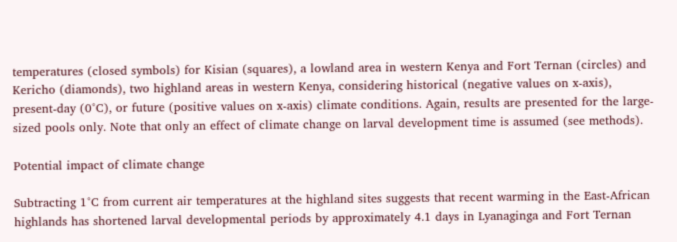temperatures (closed symbols) for Kisian (squares), a lowland area in western Kenya and Fort Ternan (circles) and Kericho (diamonds), two highland areas in western Kenya, considering historical (negative values on x-axis), present-day (0°C), or future (positive values on x-axis) climate conditions. Again, results are presented for the large-sized pools only. Note that only an effect of climate change on larval development time is assumed (see methods).

Potential impact of climate change

Subtracting 1°C from current air temperatures at the highland sites suggests that recent warming in the East-African highlands has shortened larval developmental periods by approximately 4.1 days in Lyanaginga and Fort Ternan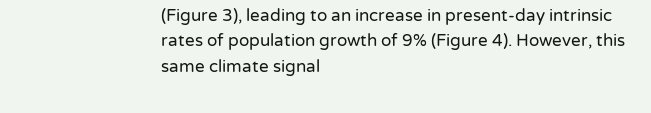(Figure 3), leading to an increase in present-day intrinsic rates of population growth of 9% (Figure 4). However, this same climate signal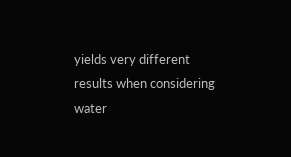yields very different results when considering water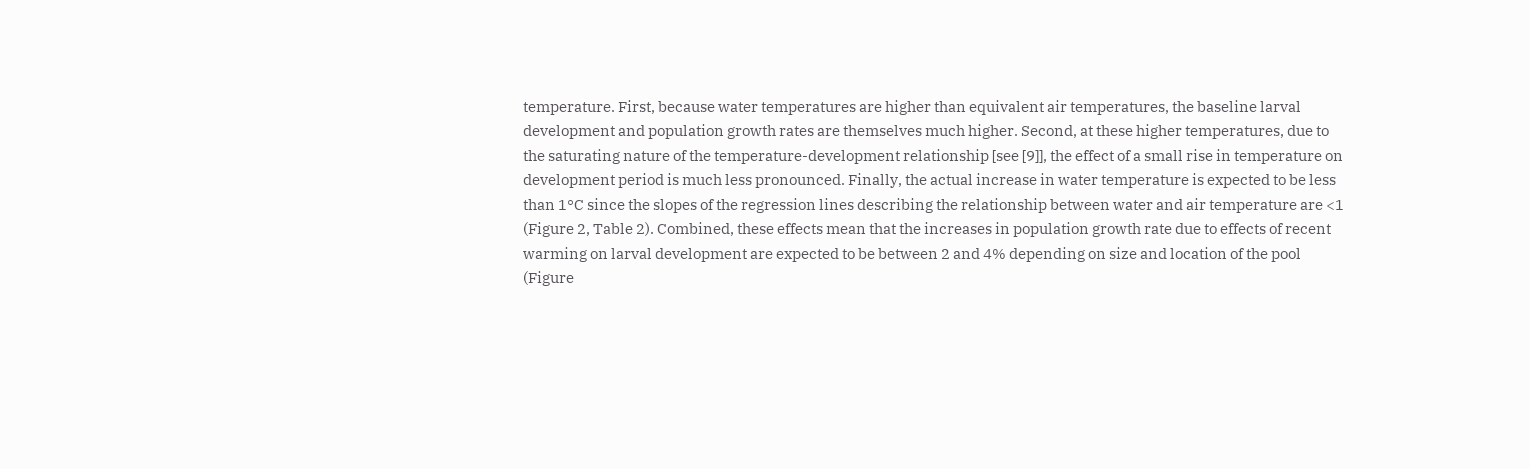temperature. First, because water temperatures are higher than equivalent air temperatures, the baseline larval development and population growth rates are themselves much higher. Second, at these higher temperatures, due to the saturating nature of the temperature-development relationship [see [9]], the effect of a small rise in temperature on development period is much less pronounced. Finally, the actual increase in water temperature is expected to be less than 1°C since the slopes of the regression lines describing the relationship between water and air temperature are <1 (Figure 2, Table 2). Combined, these effects mean that the increases in population growth rate due to effects of recent warming on larval development are expected to be between 2 and 4% depending on size and location of the pool (Figure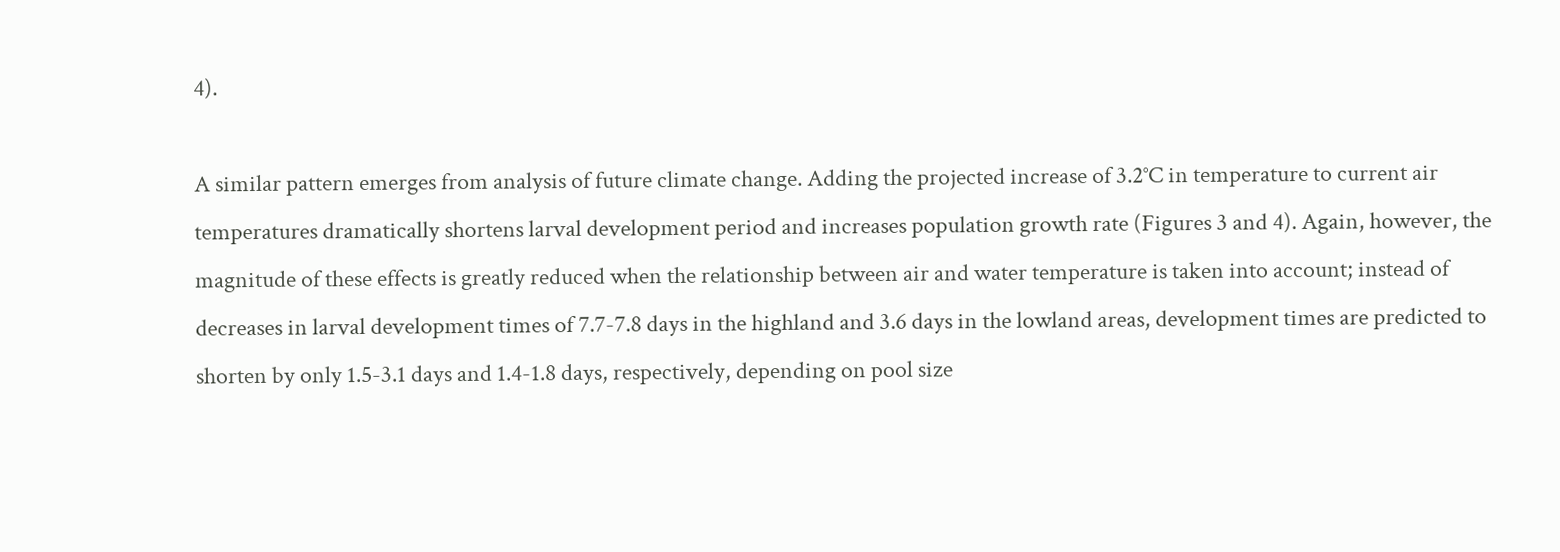4).

A similar pattern emerges from analysis of future climate change. Adding the projected increase of 3.2°C in temperature to current air temperatures dramatically shortens larval development period and increases population growth rate (Figures 3 and 4). Again, however, the magnitude of these effects is greatly reduced when the relationship between air and water temperature is taken into account; instead of decreases in larval development times of 7.7-7.8 days in the highland and 3.6 days in the lowland areas, development times are predicted to shorten by only 1.5-3.1 days and 1.4-1.8 days, respectively, depending on pool size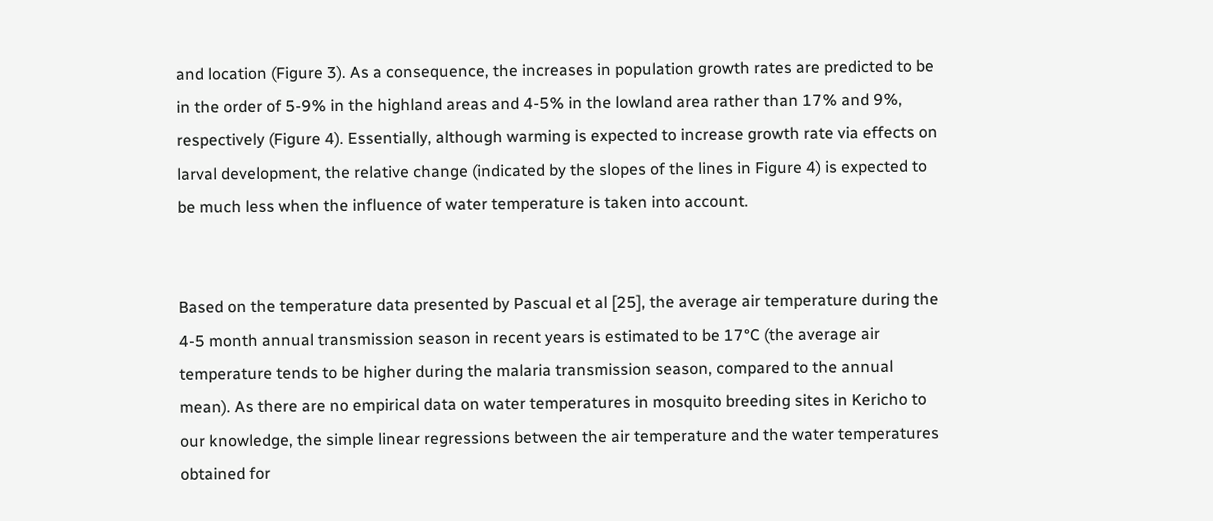and location (Figure 3). As a consequence, the increases in population growth rates are predicted to be in the order of 5-9% in the highland areas and 4-5% in the lowland area rather than 17% and 9%, respectively (Figure 4). Essentially, although warming is expected to increase growth rate via effects on larval development, the relative change (indicated by the slopes of the lines in Figure 4) is expected to be much less when the influence of water temperature is taken into account.


Based on the temperature data presented by Pascual et al [25], the average air temperature during the 4-5 month annual transmission season in recent years is estimated to be 17°C (the average air temperature tends to be higher during the malaria transmission season, compared to the annual mean). As there are no empirical data on water temperatures in mosquito breeding sites in Kericho to our knowledge, the simple linear regressions between the air temperature and the water temperatures obtained for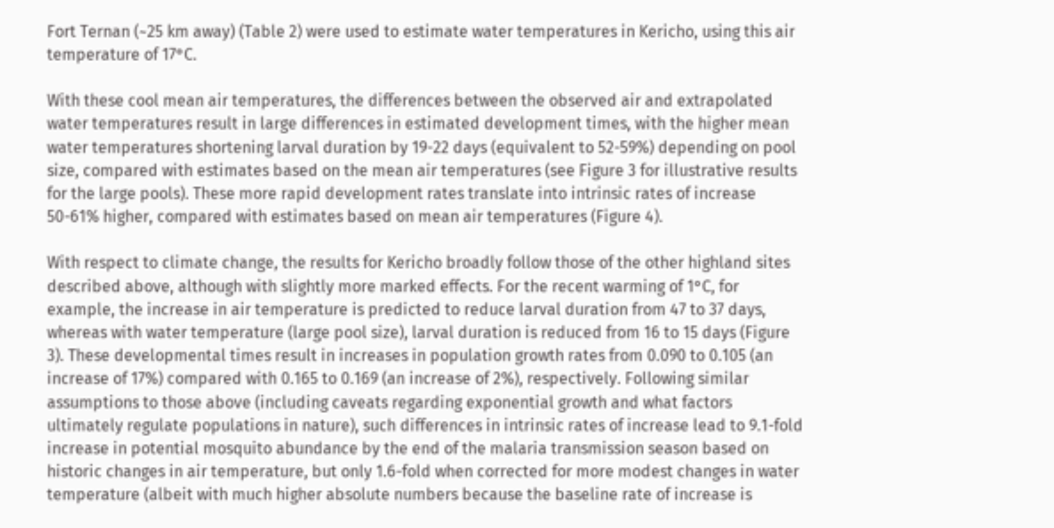Fort Ternan (~25 km away) (Table 2) were used to estimate water temperatures in Kericho, using this air temperature of 17°C.

With these cool mean air temperatures, the differences between the observed air and extrapolated water temperatures result in large differences in estimated development times, with the higher mean water temperatures shortening larval duration by 19-22 days (equivalent to 52-59%) depending on pool size, compared with estimates based on the mean air temperatures (see Figure 3 for illustrative results for the large pools). These more rapid development rates translate into intrinsic rates of increase 50-61% higher, compared with estimates based on mean air temperatures (Figure 4).

With respect to climate change, the results for Kericho broadly follow those of the other highland sites described above, although with slightly more marked effects. For the recent warming of 1°C, for example, the increase in air temperature is predicted to reduce larval duration from 47 to 37 days, whereas with water temperature (large pool size), larval duration is reduced from 16 to 15 days (Figure 3). These developmental times result in increases in population growth rates from 0.090 to 0.105 (an increase of 17%) compared with 0.165 to 0.169 (an increase of 2%), respectively. Following similar assumptions to those above (including caveats regarding exponential growth and what factors ultimately regulate populations in nature), such differences in intrinsic rates of increase lead to 9.1-fold increase in potential mosquito abundance by the end of the malaria transmission season based on historic changes in air temperature, but only 1.6-fold when corrected for more modest changes in water temperature (albeit with much higher absolute numbers because the baseline rate of increase is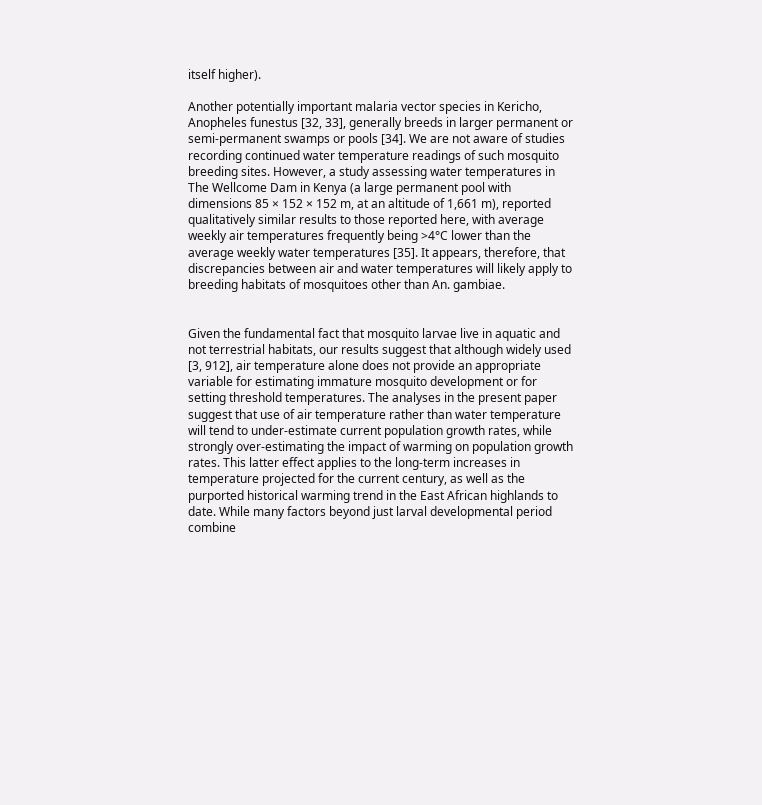itself higher).

Another potentially important malaria vector species in Kericho, Anopheles funestus [32, 33], generally breeds in larger permanent or semi-permanent swamps or pools [34]. We are not aware of studies recording continued water temperature readings of such mosquito breeding sites. However, a study assessing water temperatures in The Wellcome Dam in Kenya (a large permanent pool with dimensions 85 × 152 × 152 m, at an altitude of 1,661 m), reported qualitatively similar results to those reported here, with average weekly air temperatures frequently being >4°C lower than the average weekly water temperatures [35]. It appears, therefore, that discrepancies between air and water temperatures will likely apply to breeding habitats of mosquitoes other than An. gambiae.


Given the fundamental fact that mosquito larvae live in aquatic and not terrestrial habitats, our results suggest that although widely used [3, 912], air temperature alone does not provide an appropriate variable for estimating immature mosquito development or for setting threshold temperatures. The analyses in the present paper suggest that use of air temperature rather than water temperature will tend to under-estimate current population growth rates, while strongly over-estimating the impact of warming on population growth rates. This latter effect applies to the long-term increases in temperature projected for the current century, as well as the purported historical warming trend in the East African highlands to date. While many factors beyond just larval developmental period combine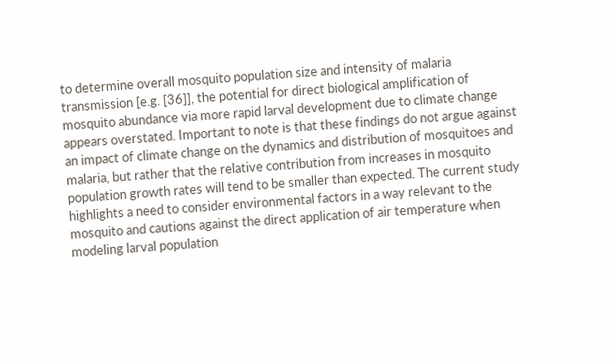to determine overall mosquito population size and intensity of malaria transmission [e.g. [36]], the potential for direct biological amplification of mosquito abundance via more rapid larval development due to climate change appears overstated. Important to note is that these findings do not argue against an impact of climate change on the dynamics and distribution of mosquitoes and malaria, but rather that the relative contribution from increases in mosquito population growth rates will tend to be smaller than expected. The current study highlights a need to consider environmental factors in a way relevant to the mosquito and cautions against the direct application of air temperature when modeling larval population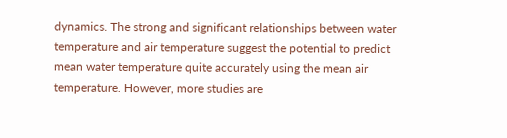dynamics. The strong and significant relationships between water temperature and air temperature suggest the potential to predict mean water temperature quite accurately using the mean air temperature. However, more studies are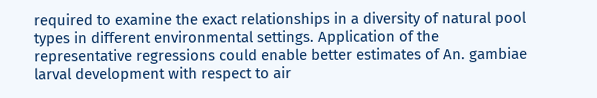required to examine the exact relationships in a diversity of natural pool types in different environmental settings. Application of the representative regressions could enable better estimates of An. gambiae larval development with respect to air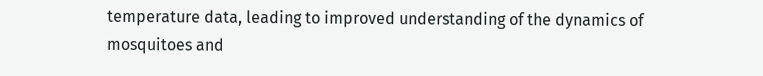temperature data, leading to improved understanding of the dynamics of mosquitoes and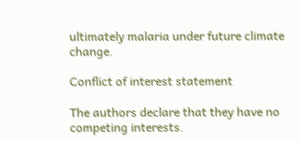ultimately malaria under future climate change.

Conflict of interest statement

The authors declare that they have no competing interests.